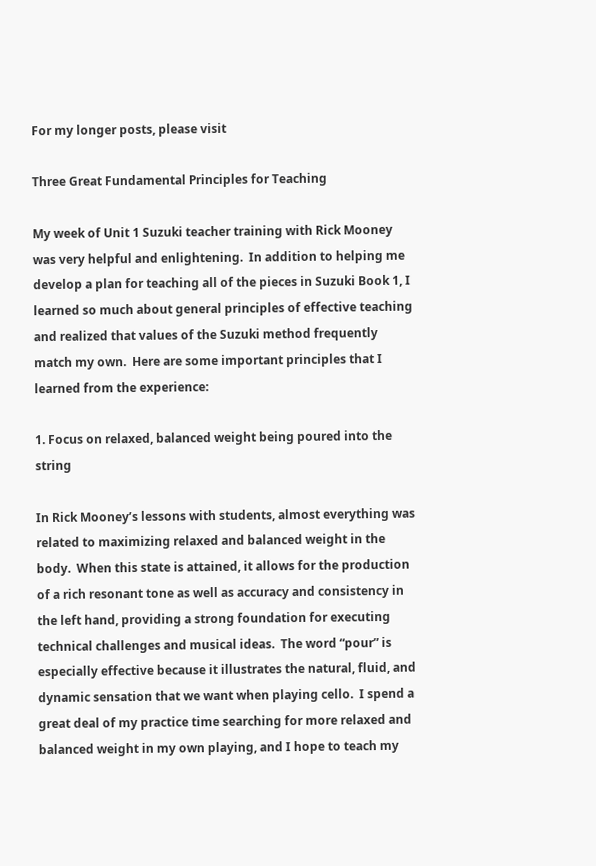For my longer posts, please visit

Three Great Fundamental Principles for Teaching

My week of Unit 1 Suzuki teacher training with Rick Mooney was very helpful and enlightening.  In addition to helping me develop a plan for teaching all of the pieces in Suzuki Book 1, I learned so much about general principles of effective teaching and realized that values of the Suzuki method frequently match my own.  Here are some important principles that I learned from the experience:

1. Focus on relaxed, balanced weight being poured into the string

In Rick Mooney’s lessons with students, almost everything was related to maximizing relaxed and balanced weight in the body.  When this state is attained, it allows for the production of a rich resonant tone as well as accuracy and consistency in the left hand, providing a strong foundation for executing technical challenges and musical ideas.  The word “pour” is especially effective because it illustrates the natural, fluid, and dynamic sensation that we want when playing cello.  I spend a great deal of my practice time searching for more relaxed and balanced weight in my own playing, and I hope to teach my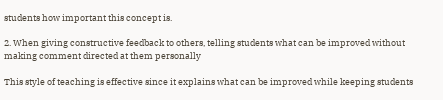students how important this concept is.

2. When giving constructive feedback to others, telling students what can be improved without making comment directed at them personally

This style of teaching is effective since it explains what can be improved while keeping students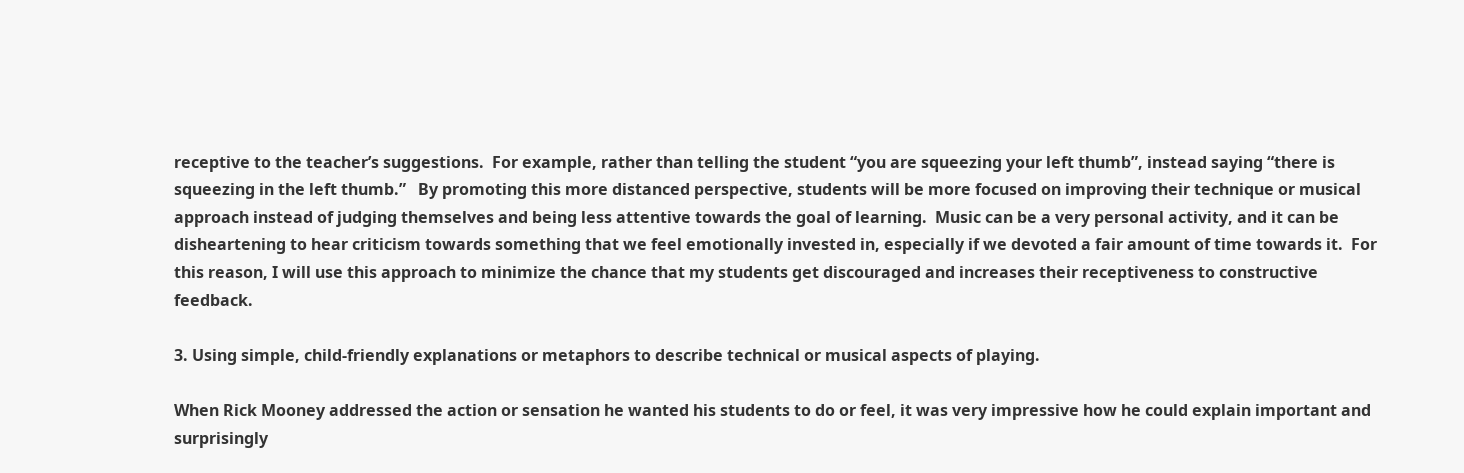receptive to the teacher’s suggestions.  For example, rather than telling the student “you are squeezing your left thumb”, instead saying “there is squeezing in the left thumb.”   By promoting this more distanced perspective, students will be more focused on improving their technique or musical approach instead of judging themselves and being less attentive towards the goal of learning.  Music can be a very personal activity, and it can be disheartening to hear criticism towards something that we feel emotionally invested in, especially if we devoted a fair amount of time towards it.  For this reason, I will use this approach to minimize the chance that my students get discouraged and increases their receptiveness to constructive feedback.

3. Using simple, child-friendly explanations or metaphors to describe technical or musical aspects of playing.

When Rick Mooney addressed the action or sensation he wanted his students to do or feel, it was very impressive how he could explain important and surprisingly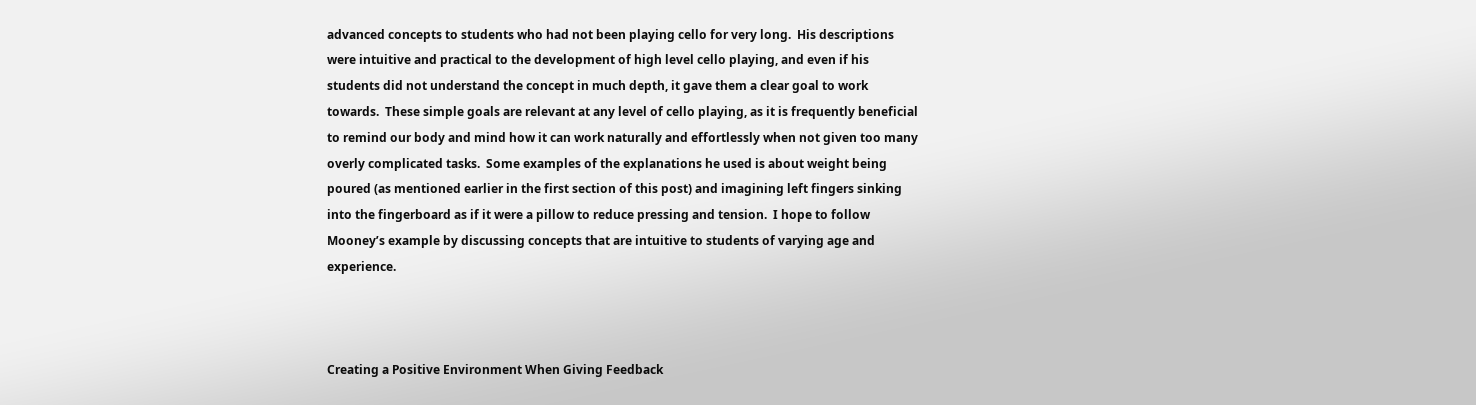advanced concepts to students who had not been playing cello for very long.  His descriptions were intuitive and practical to the development of high level cello playing, and even if his students did not understand the concept in much depth, it gave them a clear goal to work towards.  These simple goals are relevant at any level of cello playing, as it is frequently beneficial to remind our body and mind how it can work naturally and effortlessly when not given too many overly complicated tasks.  Some examples of the explanations he used is about weight being poured (as mentioned earlier in the first section of this post) and imagining left fingers sinking into the fingerboard as if it were a pillow to reduce pressing and tension.  I hope to follow Mooney’s example by discussing concepts that are intuitive to students of varying age and experience.



Creating a Positive Environment When Giving Feedback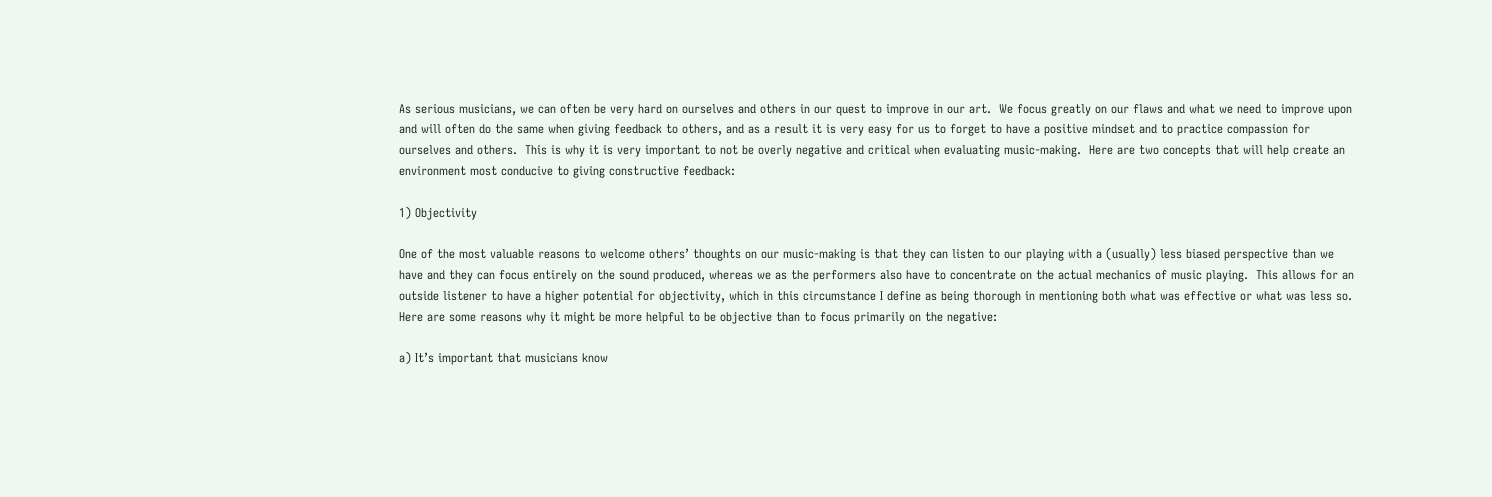As serious musicians, we can often be very hard on ourselves and others in our quest to improve in our art.  We focus greatly on our flaws and what we need to improve upon and will often do the same when giving feedback to others, and as a result it is very easy for us to forget to have a positive mindset and to practice compassion for ourselves and others.  This is why it is very important to not be overly negative and critical when evaluating music-making.  Here are two concepts that will help create an environment most conducive to giving constructive feedback:

1) Objectivity

One of the most valuable reasons to welcome others’ thoughts on our music-making is that they can listen to our playing with a (usually) less biased perspective than we have and they can focus entirely on the sound produced, whereas we as the performers also have to concentrate on the actual mechanics of music playing.  This allows for an outside listener to have a higher potential for objectivity, which in this circumstance I define as being thorough in mentioning both what was effective or what was less so.  Here are some reasons why it might be more helpful to be objective than to focus primarily on the negative:

a) It’s important that musicians know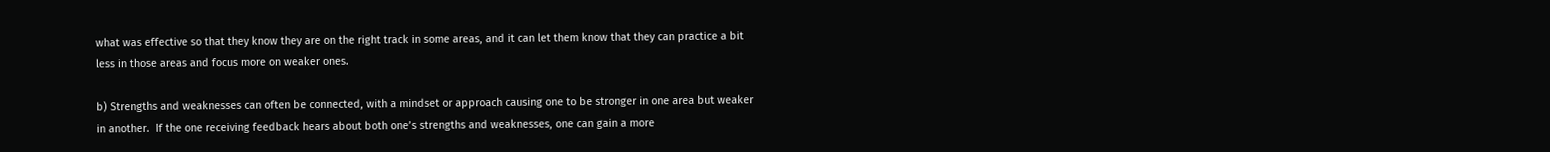what was effective so that they know they are on the right track in some areas, and it can let them know that they can practice a bit less in those areas and focus more on weaker ones.

b) Strengths and weaknesses can often be connected, with a mindset or approach causing one to be stronger in one area but weaker in another.  If the one receiving feedback hears about both one’s strengths and weaknesses, one can gain a more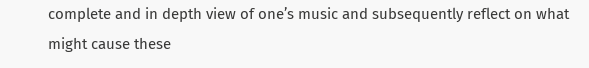complete and in depth view of one’s music and subsequently reflect on what might cause these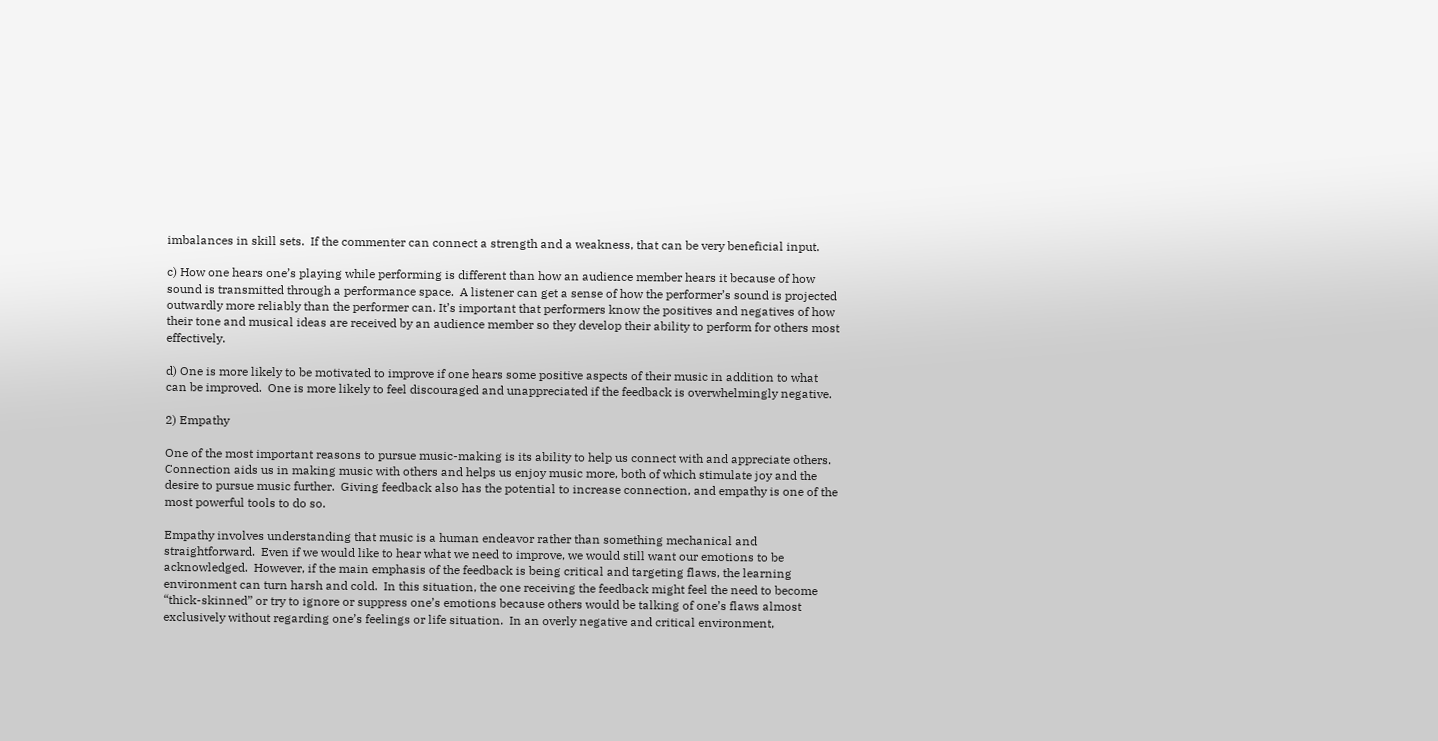imbalances in skill sets.  If the commenter can connect a strength and a weakness, that can be very beneficial input.

c) How one hears one’s playing while performing is different than how an audience member hears it because of how sound is transmitted through a performance space.  A listener can get a sense of how the performer’s sound is projected outwardly more reliably than the performer can. It’s important that performers know the positives and negatives of how their tone and musical ideas are received by an audience member so they develop their ability to perform for others most effectively.

d) One is more likely to be motivated to improve if one hears some positive aspects of their music in addition to what can be improved.  One is more likely to feel discouraged and unappreciated if the feedback is overwhelmingly negative.

2) Empathy

One of the most important reasons to pursue music-making is its ability to help us connect with and appreciate others.  Connection aids us in making music with others and helps us enjoy music more, both of which stimulate joy and the desire to pursue music further.  Giving feedback also has the potential to increase connection, and empathy is one of the most powerful tools to do so.

Empathy involves understanding that music is a human endeavor rather than something mechanical and straightforward.  Even if we would like to hear what we need to improve, we would still want our emotions to be acknowledged.  However, if the main emphasis of the feedback is being critical and targeting flaws, the learning environment can turn harsh and cold.  In this situation, the one receiving the feedback might feel the need to become “thick-skinned” or try to ignore or suppress one’s emotions because others would be talking of one’s flaws almost exclusively without regarding one’s feelings or life situation.  In an overly negative and critical environment,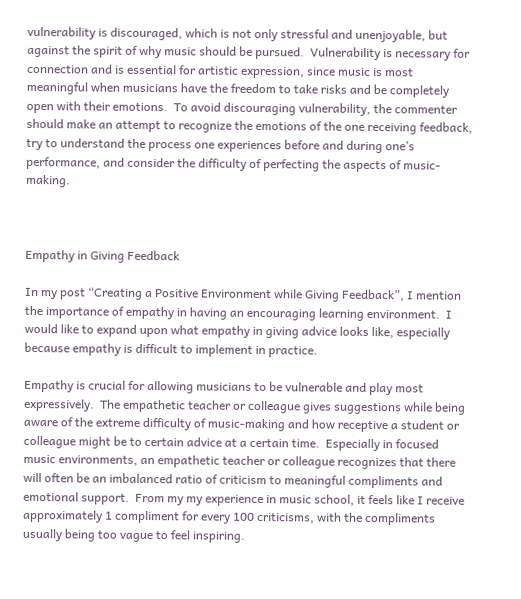vulnerability is discouraged, which is not only stressful and unenjoyable, but against the spirit of why music should be pursued.  Vulnerability is necessary for connection and is essential for artistic expression, since music is most meaningful when musicians have the freedom to take risks and be completely open with their emotions.  To avoid discouraging vulnerability, the commenter should make an attempt to recognize the emotions of the one receiving feedback, try to understand the process one experiences before and during one’s performance, and consider the difficulty of perfecting the aspects of music-making.



Empathy in Giving Feedback

In my post “Creating a Positive Environment while Giving Feedback”, I mention the importance of empathy in having an encouraging learning environment.  I would like to expand upon what empathy in giving advice looks like, especially because empathy is difficult to implement in practice.

Empathy is crucial for allowing musicians to be vulnerable and play most expressively.  The empathetic teacher or colleague gives suggestions while being aware of the extreme difficulty of music-making and how receptive a student or colleague might be to certain advice at a certain time.  Especially in focused music environments, an empathetic teacher or colleague recognizes that there will often be an imbalanced ratio of criticism to meaningful compliments and emotional support.  From my my experience in music school, it feels like I receive approximately 1 compliment for every 100 criticisms, with the compliments usually being too vague to feel inspiring.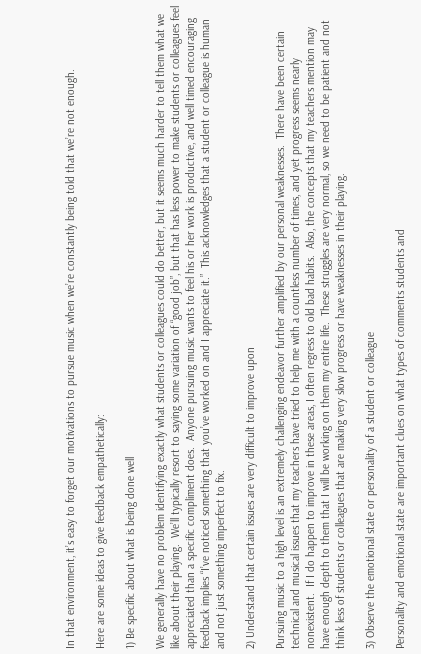In that environment, it’s easy to forget our motivations to pursue music when we’re constantly being told that we’re not enough.

Here are some ideas to give feedback empathetically:

1) Be specific about what is being done well

We generally have no problem identifying exactly what students or colleagues could do better, but it seems much harder to tell them what we like about their playing.  We’ll typically resort to saying some variation of “good job”, but that has less power to make students or colleagues feel appreciated than a specific compliment does.  Anyone pursuing music wants to feel his or her work is productive, and well timed encouraging feedback implies “I’ve noticed something that you’ve worked on and I appreciate it.”  This acknowledges that a student or colleague is human and not just something imperfect to fix.

2) Understand that certain issues are very difficult to improve upon

Pursuing music to a high level is an extremely challenging endeavor further amplified by our personal weaknesses.  There have been certain technical and musical issues that my teachers have tried to help me with a countless number of times, and yet progress seems nearly nonexistent.  If I do happen to improve in these areas, I often regress to old bad habits.  Also, the concepts that my teachers mention may have enough depth to them that I will be working on them my entire life.  These struggles are very normal, so we need to be patient and not think less of students or colleagues that are making very slow progress or have weaknesses in their playing.

3) Observe the emotional state or personality of a student or colleague

Personality and emotional state are important clues on what types of comments students and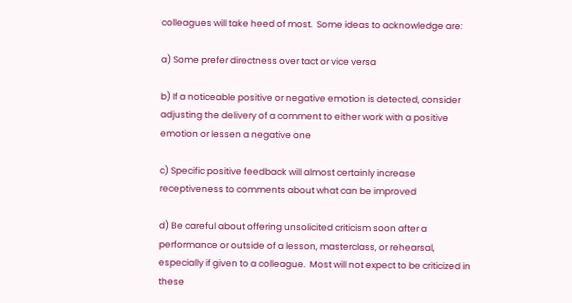colleagues will take heed of most.  Some ideas to acknowledge are:

a) Some prefer directness over tact or vice versa

b) If a noticeable positive or negative emotion is detected, consider adjusting the delivery of a comment to either work with a positive emotion or lessen a negative one

c) Specific positive feedback will almost certainly increase receptiveness to comments about what can be improved

d) Be careful about offering unsolicited criticism soon after a performance or outside of a lesson, masterclass, or rehearsal, especially if given to a colleague.  Most will not expect to be criticized in these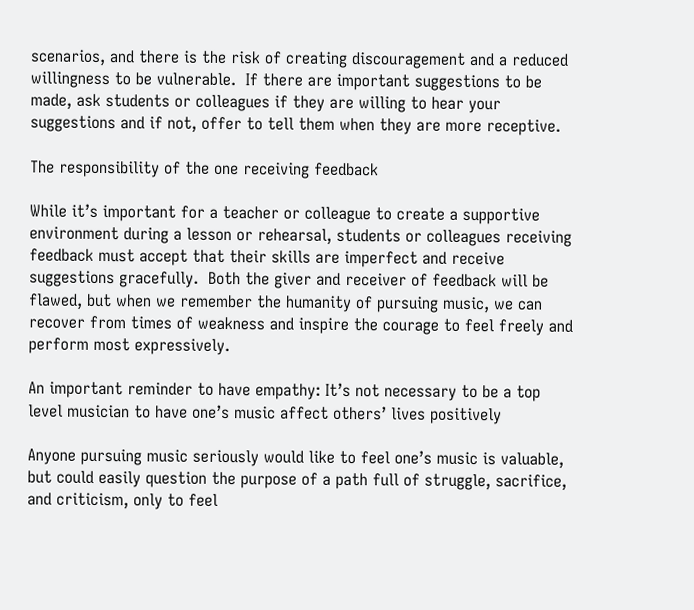scenarios, and there is the risk of creating discouragement and a reduced willingness to be vulnerable.  If there are important suggestions to be made, ask students or colleagues if they are willing to hear your suggestions and if not, offer to tell them when they are more receptive.

The responsibility of the one receiving feedback

While it’s important for a teacher or colleague to create a supportive environment during a lesson or rehearsal, students or colleagues receiving feedback must accept that their skills are imperfect and receive suggestions gracefully.  Both the giver and receiver of feedback will be flawed, but when we remember the humanity of pursuing music, we can recover from times of weakness and inspire the courage to feel freely and perform most expressively.

An important reminder to have empathy: It’s not necessary to be a top level musician to have one’s music affect others’ lives positively

Anyone pursuing music seriously would like to feel one’s music is valuable, but could easily question the purpose of a path full of struggle, sacrifice, and criticism, only to feel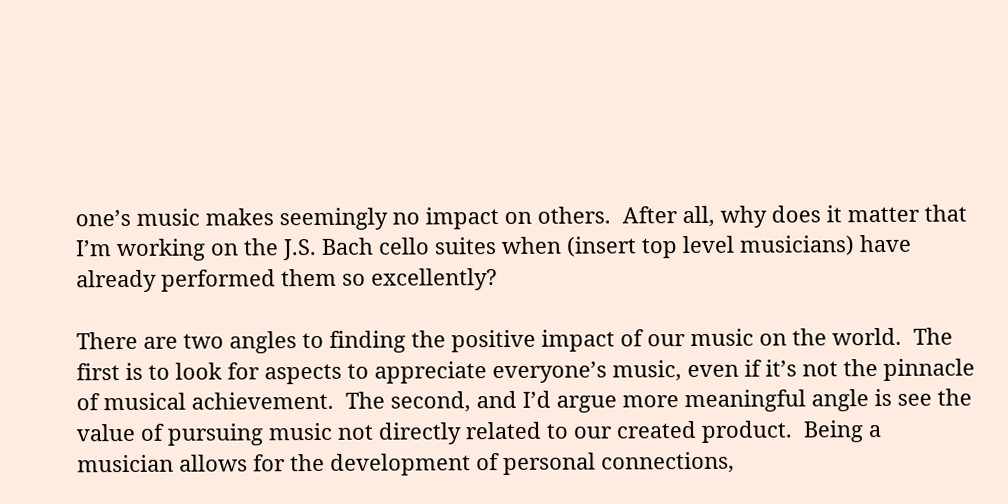one’s music makes seemingly no impact on others.  After all, why does it matter that I’m working on the J.S. Bach cello suites when (insert top level musicians) have already performed them so excellently?

There are two angles to finding the positive impact of our music on the world.  The first is to look for aspects to appreciate everyone’s music, even if it’s not the pinnacle of musical achievement.  The second, and I’d argue more meaningful angle is see the value of pursuing music not directly related to our created product.  Being a musician allows for the development of personal connections,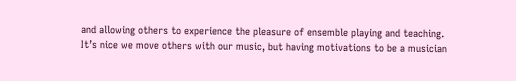and allowing others to experience the pleasure of ensemble playing and teaching.  It’s nice we move others with our music, but having motivations to be a musician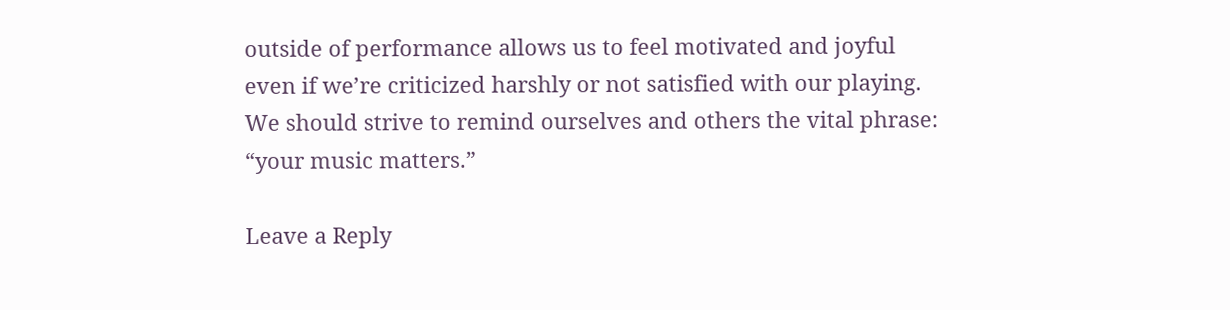outside of performance allows us to feel motivated and joyful even if we’re criticized harshly or not satisfied with our playing.  We should strive to remind ourselves and others the vital phrase: “your music matters.”

Leave a Reply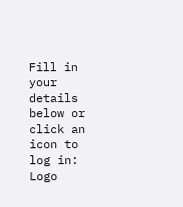Fill in your details below or click an icon to log in: Logo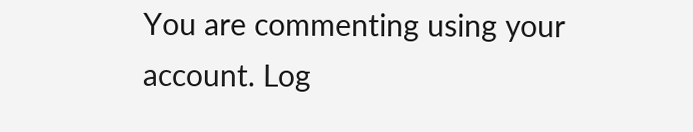You are commenting using your account. Log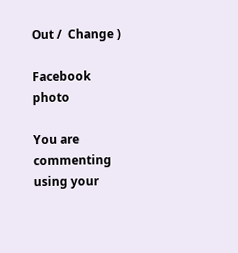Out /  Change )

Facebook photo

You are commenting using your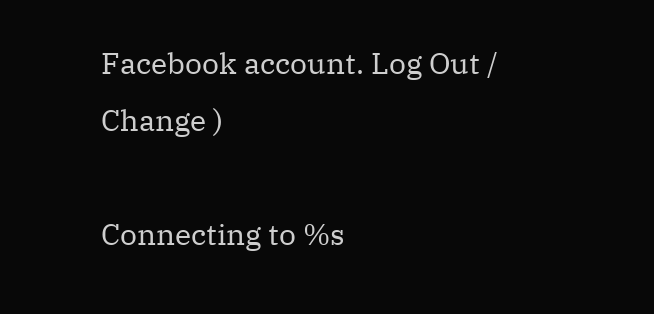Facebook account. Log Out /  Change )

Connecting to %s